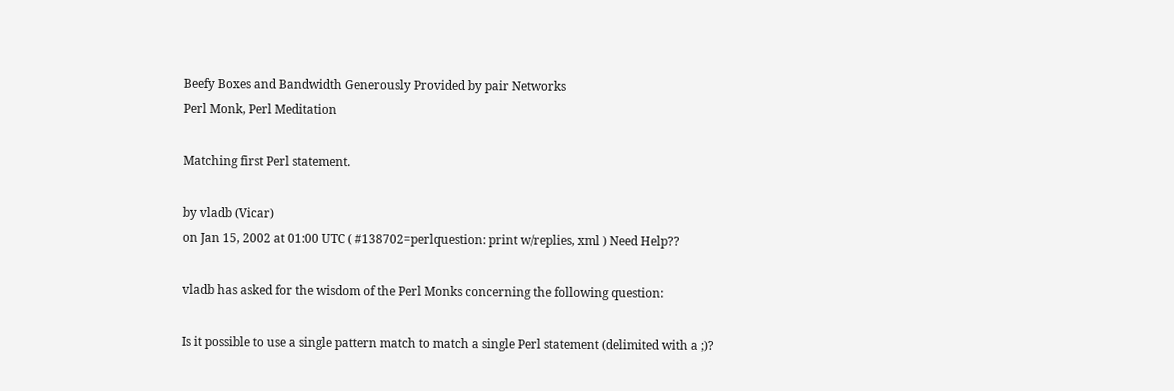Beefy Boxes and Bandwidth Generously Provided by pair Networks
Perl Monk, Perl Meditation

Matching first Perl statement.

by vladb (Vicar)
on Jan 15, 2002 at 01:00 UTC ( #138702=perlquestion: print w/replies, xml ) Need Help??

vladb has asked for the wisdom of the Perl Monks concerning the following question:

Is it possible to use a single pattern match to match a single Perl statement (delimited with a ;)?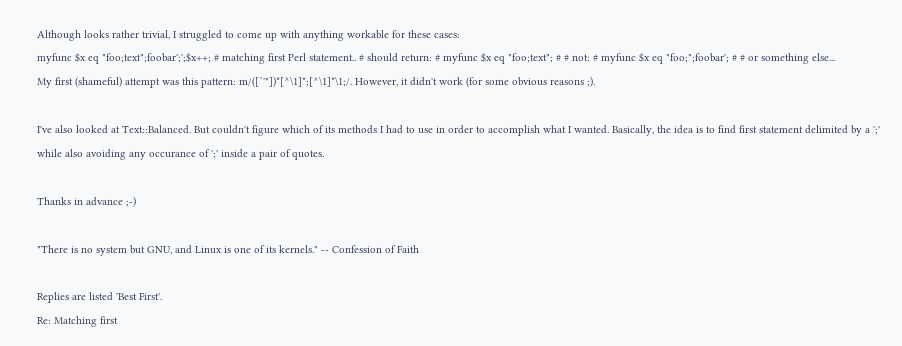Although looks rather trivial, I struggled to come up with anything workable for these cases:
myfunc $x eq "foo;text";foobar';';$x++; # matching first Perl statement.. # should return: # myfunc $x eq "foo;text"; # # not: # myfunc $x eq "foo;";foobar'; # # or something else...
My first (shameful) attempt was this pattern: m/([`'"])*[^\1]*;[^\1]*\1;/. However, it didn't work (for some obvious reasons ;).

I've also looked at Text::Balanced. But couldn't figure which of its methods I had to use in order to accomplish what I wanted. Basically, the idea is to find first statement delimited by a ';' while also avoiding any occurance of ';' inside a pair of quotes.

Thanks in advance ;-)

"There is no system but GNU, and Linux is one of its kernels." -- Confession of Faith

Replies are listed 'Best First'.
Re: Matching first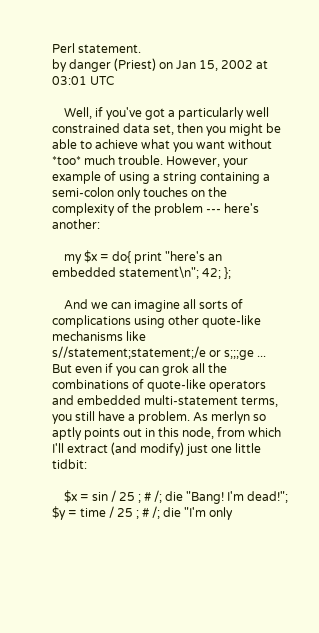Perl statement.
by danger (Priest) on Jan 15, 2002 at 03:01 UTC

    Well, if you've got a particularly well constrained data set, then you might be able to achieve what you want without *too* much trouble. However, your example of using a string containing a semi-colon only touches on the complexity of the problem --- here's another:

    my $x = do{ print "here's an embedded statement\n"; 42; };

    And we can imagine all sorts of complications using other quote-like mechanisms like s//statement;statement;/e or s;;;ge ... But even if you can grok all the combinations of quote-like operators and embedded multi-statement terms, you still have a problem. As merlyn so aptly points out in this node, from which I'll extract (and modify) just one little tidbit:

    $x = sin / 25 ; # /; die "Bang! I'm dead!"; $y = time / 25 ; # /; die "I'm only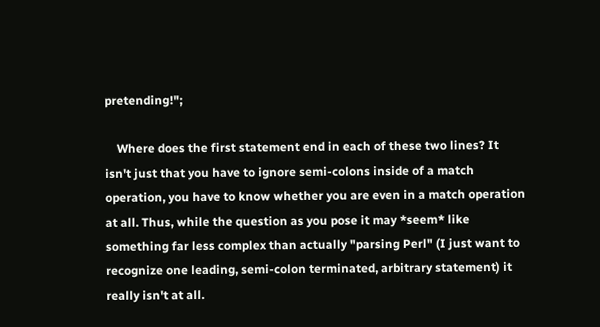pretending!";

    Where does the first statement end in each of these two lines? It isn't just that you have to ignore semi-colons inside of a match operation, you have to know whether you are even in a match operation at all. Thus, while the question as you pose it may *seem* like something far less complex than actually "parsing Perl" (I just want to recognize one leading, semi-colon terminated, arbitrary statement) it really isn't at all.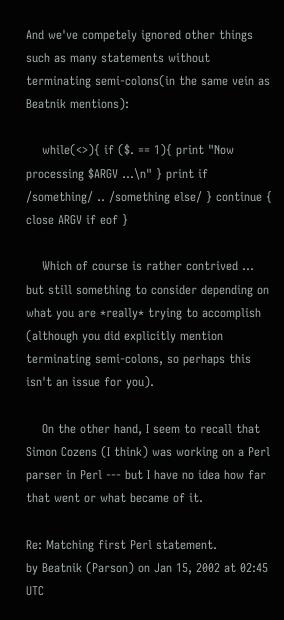And we've competely ignored other things such as many statements without terminating semi-colons(in the same vein as Beatnik mentions):

    while(<>){ if ($. == 1){ print "Now processing $ARGV ...\n" } print if /something/ .. /something else/ } continue { close ARGV if eof }

    Which of course is rather contrived ... but still something to consider depending on what you are *really* trying to accomplish (although you did explicitly mention terminating semi-colons, so perhaps this isn't an issue for you).

    On the other hand, I seem to recall that Simon Cozens (I think) was working on a Perl parser in Perl --- but I have no idea how far that went or what became of it.

Re: Matching first Perl statement.
by Beatnik (Parson) on Jan 15, 2002 at 02:45 UTC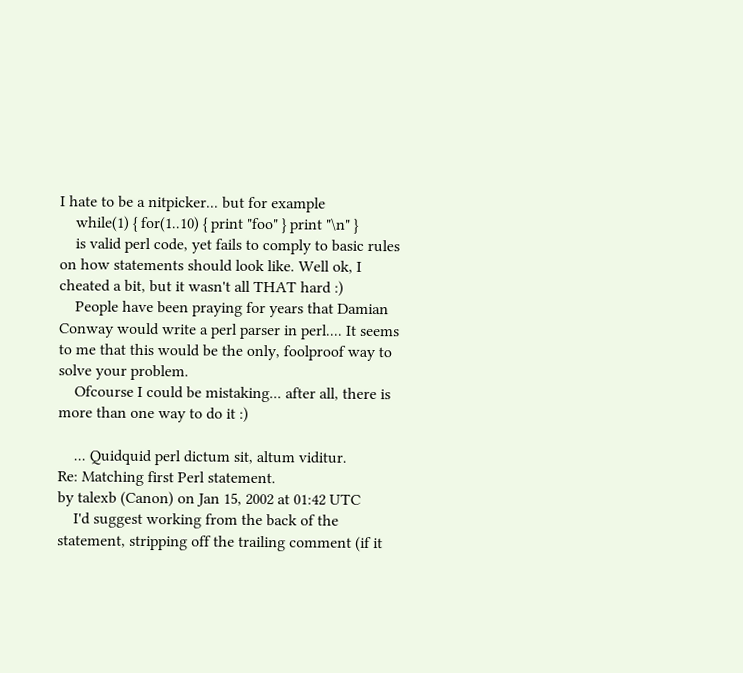I hate to be a nitpicker... but for example
    while(1) { for(1..10) { print "foo" } print "\n" }
    is valid perl code, yet fails to comply to basic rules on how statements should look like. Well ok, I cheated a bit, but it wasn't all THAT hard :)
    People have been praying for years that Damian Conway would write a perl parser in perl.... It seems to me that this would be the only, foolproof way to solve your problem.
    Ofcourse I could be mistaking... after all, there is more than one way to do it :)

    ... Quidquid perl dictum sit, altum viditur.
Re: Matching first Perl statement.
by talexb (Canon) on Jan 15, 2002 at 01:42 UTC
    I'd suggest working from the back of the statement, stripping off the trailing comment (if it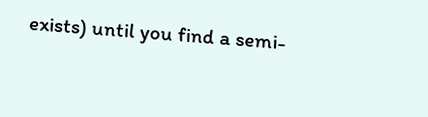exists) until you find a semi-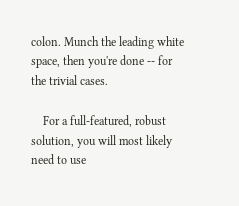colon. Munch the leading white space, then you're done -- for the trivial cases.

    For a full-featured, robust solution, you will most likely need to use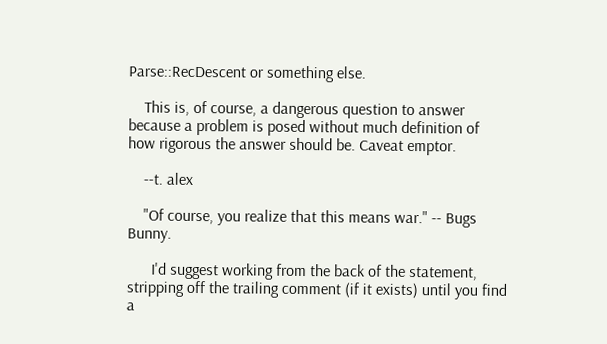Parse::RecDescent or something else.

    This is, of course, a dangerous question to answer because a problem is posed without much definition of how rigorous the answer should be. Caveat emptor.

    --t. alex

    "Of course, you realize that this means war." -- Bugs Bunny.

      I'd suggest working from the back of the statement, stripping off the trailing comment (if it exists) until you find a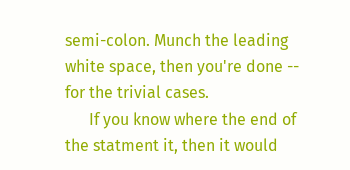semi-colon. Munch the leading white space, then you're done -- for the trivial cases.
      If you know where the end of the statment it, then it would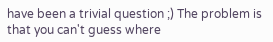have been a trivial question ;) The problem is that you can't guess where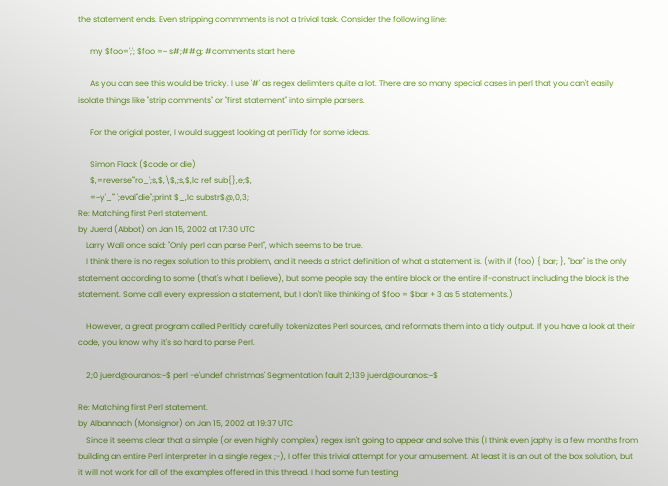the statement ends. Even stripping commments is not a trivial task. Consider the following line:

      my $foo=';'; $foo =~ s#;##g; #comments start here

      As you can see this would be tricky. I use '#' as regex delimters quite a lot. There are so many special cases in perl that you can't easily isolate things like "strip comments" or "first statement" into simple parsers.

      For the origial poster, I would suggest looking at perlTidy for some ideas.

      Simon Flack ($code or die)
      $,=reverse'"ro_';s,$,\$,;s,$,lc ref sub{},e;$,
      =~y'_"' ';eval"die";print $_,lc substr$@,0,3;
Re: Matching first Perl statement.
by Juerd (Abbot) on Jan 15, 2002 at 17:30 UTC
    Larry Wall once said: "Only perl can parse Perl", which seems to be true.
    I think there is no regex solution to this problem, and it needs a strict definition of what a statement is. (with if (foo) { bar; }, "bar" is the only statement according to some (that's what I believe), but some people say the entire block or the entire if-construct including the block is the statement. Some call every expression a statement, but I don't like thinking of $foo = $bar + 3 as 5 statements.)

    However, a great program called Perltidy carefully tokenizates Perl sources, and reformats them into a tidy output. If you have a look at their code, you know why it's so hard to parse Perl.

    2;0 juerd@ouranos:~$ perl -e'undef christmas' Segmentation fault 2;139 juerd@ouranos:~$

Re: Matching first Perl statement.
by Albannach (Monsignor) on Jan 15, 2002 at 19:37 UTC
    Since it seems clear that a simple (or even highly complex) regex isn't going to appear and solve this (I think even japhy is a few months from building an entire Perl interpreter in a single regex ;-), I offer this trivial attempt for your amusement. At least it is an out of the box solution, but it will not work for all of the examples offered in this thread. I had some fun testing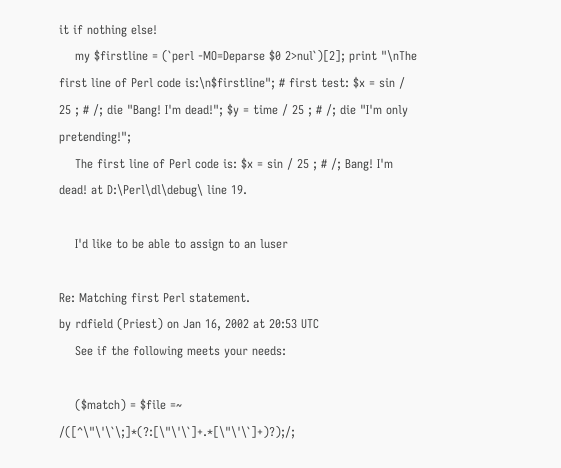it if nothing else!
    my $firstline = (`perl -MO=Deparse $0 2>nul`)[2]; print "\nThe first line of Perl code is:\n$firstline"; # first test: $x = sin / 25 ; # /; die "Bang! I'm dead!"; $y = time / 25 ; # /; die "I'm only pretending!";
    The first line of Perl code is: $x = sin / 25 ; # /; Bang! I'm dead! at D:\Perl\dl\debug\ line 19.

    I'd like to be able to assign to an luser

Re: Matching first Perl statement.
by rdfield (Priest) on Jan 16, 2002 at 20:53 UTC
    See if the following meets your needs:

    ($match) = $file =~ /([^\"\'\`\;]*(?:[\"\'\`]+.*[\"\'\`]+)?);/;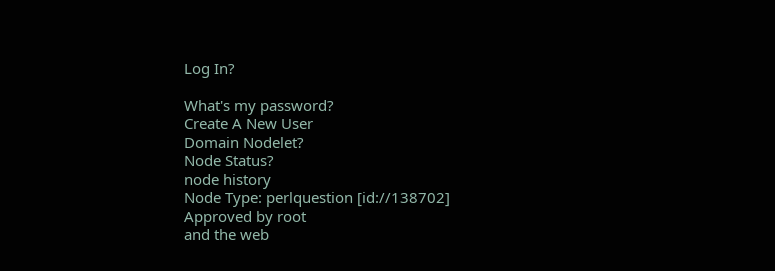Log In?

What's my password?
Create A New User
Domain Nodelet?
Node Status?
node history
Node Type: perlquestion [id://138702]
Approved by root
and the web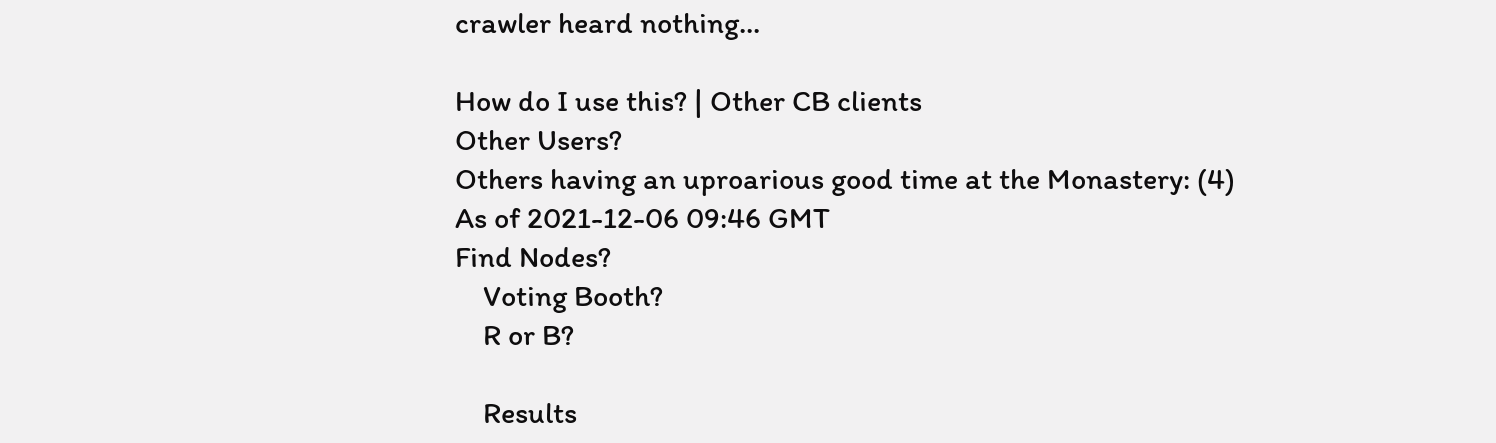crawler heard nothing...

How do I use this? | Other CB clients
Other Users?
Others having an uproarious good time at the Monastery: (4)
As of 2021-12-06 09:46 GMT
Find Nodes?
    Voting Booth?
    R or B?

    Results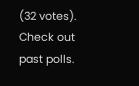(32 votes). Check out past polls.